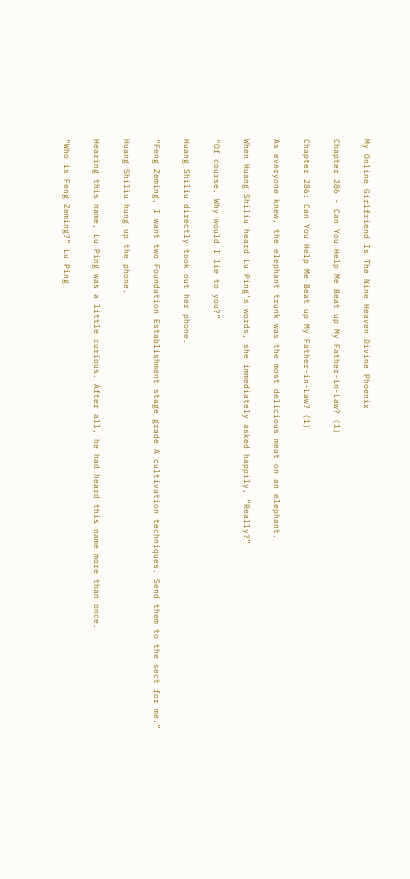My Online Girlfriend Is The Nine Heaven Divine Phoenix

Chapter 286 - Can You Help Me Beat up My Father-in-Law? (1)

Chapter 286: Can You Help Me Beat up My Father-in-Law? (1)

As everyone knew, the elephant trunk was the most delicious meat on an elephant.

When Huang Shiliu heard Lu Ping’s words, she immediately asked happily, “Really?”

“Of course. Why would I lie to you?”

Huang Shiliu directly took out her phone.

“Feng Zeming, I want two Foundation Establishment stage grade A cultivation techniques. Send them to the sect for me.”

Huang Shiliu hung up the phone.

Hearing this name, Lu Ping was a little curious. After all, he had heard this name more than once.

“Who is Feng Zeming?” Lu Ping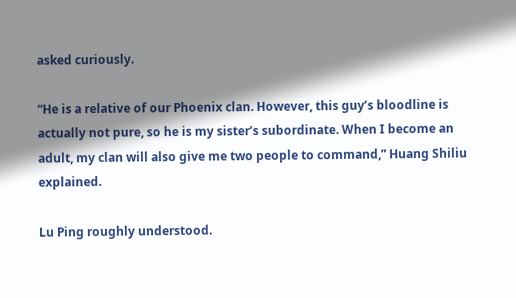asked curiously.

“He is a relative of our Phoenix clan. However, this guy’s bloodline is actually not pure, so he is my sister’s subordinate. When I become an adult, my clan will also give me two people to command,” Huang Shiliu explained.

Lu Ping roughly understood.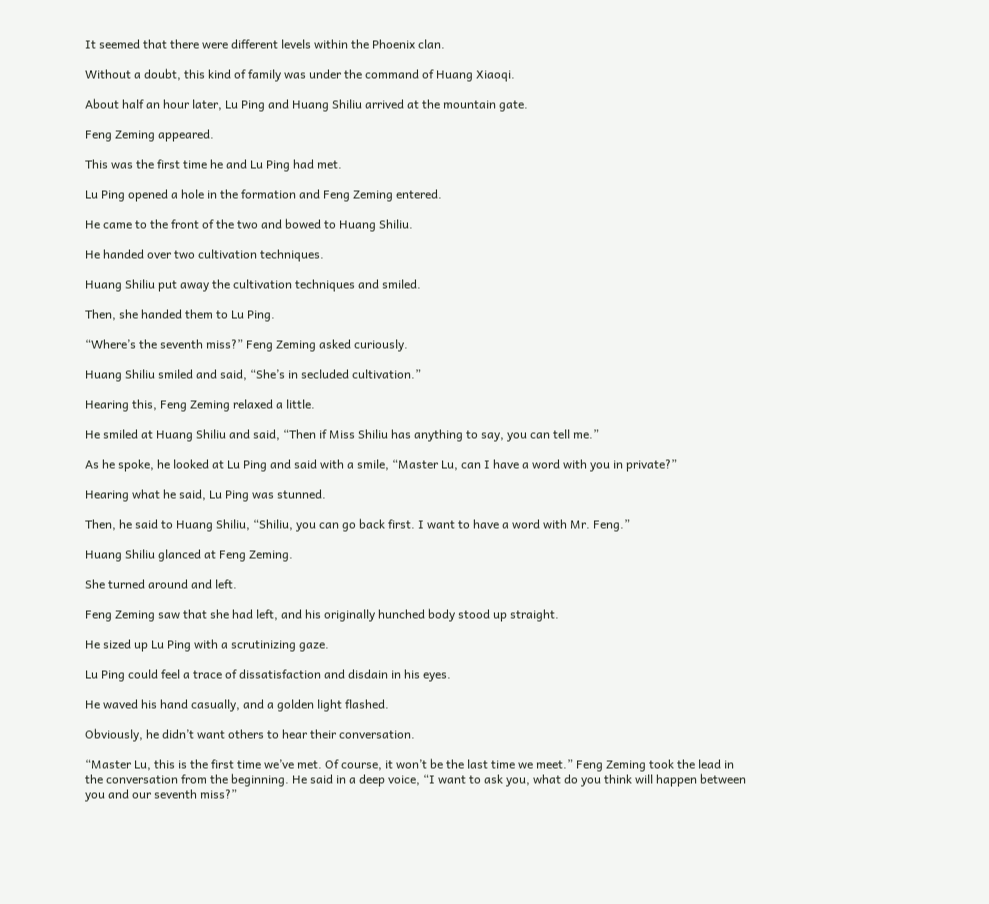It seemed that there were different levels within the Phoenix clan.

Without a doubt, this kind of family was under the command of Huang Xiaoqi.

About half an hour later, Lu Ping and Huang Shiliu arrived at the mountain gate.

Feng Zeming appeared.

This was the first time he and Lu Ping had met.

Lu Ping opened a hole in the formation and Feng Zeming entered.

He came to the front of the two and bowed to Huang Shiliu.

He handed over two cultivation techniques.

Huang Shiliu put away the cultivation techniques and smiled.

Then, she handed them to Lu Ping.

“Where’s the seventh miss?” Feng Zeming asked curiously.

Huang Shiliu smiled and said, “She’s in secluded cultivation.”

Hearing this, Feng Zeming relaxed a little.

He smiled at Huang Shiliu and said, “Then if Miss Shiliu has anything to say, you can tell me.”

As he spoke, he looked at Lu Ping and said with a smile, “Master Lu, can I have a word with you in private?”

Hearing what he said, Lu Ping was stunned.

Then, he said to Huang Shiliu, “Shiliu, you can go back first. I want to have a word with Mr. Feng.”

Huang Shiliu glanced at Feng Zeming.

She turned around and left.

Feng Zeming saw that she had left, and his originally hunched body stood up straight.

He sized up Lu Ping with a scrutinizing gaze.

Lu Ping could feel a trace of dissatisfaction and disdain in his eyes.

He waved his hand casually, and a golden light flashed.

Obviously, he didn’t want others to hear their conversation.

“Master Lu, this is the first time we’ve met. Of course, it won’t be the last time we meet.” Feng Zeming took the lead in the conversation from the beginning. He said in a deep voice, “I want to ask you, what do you think will happen between you and our seventh miss?”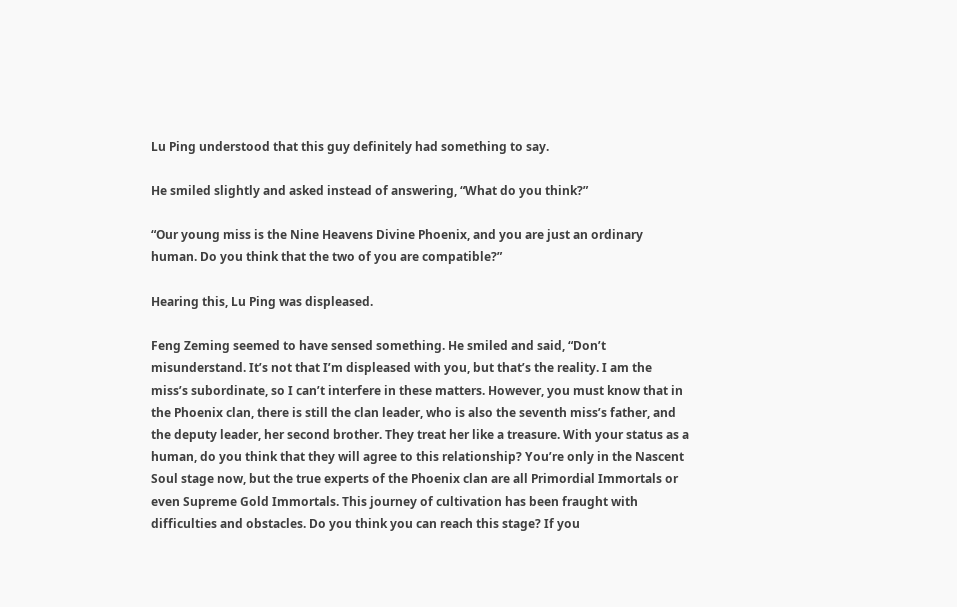Lu Ping understood that this guy definitely had something to say.

He smiled slightly and asked instead of answering, “What do you think?”

“Our young miss is the Nine Heavens Divine Phoenix, and you are just an ordinary human. Do you think that the two of you are compatible?”

Hearing this, Lu Ping was displeased.

Feng Zeming seemed to have sensed something. He smiled and said, “Don’t misunderstand. It’s not that I’m displeased with you, but that’s the reality. I am the miss’s subordinate, so I can’t interfere in these matters. However, you must know that in the Phoenix clan, there is still the clan leader, who is also the seventh miss’s father, and the deputy leader, her second brother. They treat her like a treasure. With your status as a human, do you think that they will agree to this relationship? You’re only in the Nascent Soul stage now, but the true experts of the Phoenix clan are all Primordial Immortals or even Supreme Gold Immortals. This journey of cultivation has been fraught with difficulties and obstacles. Do you think you can reach this stage? If you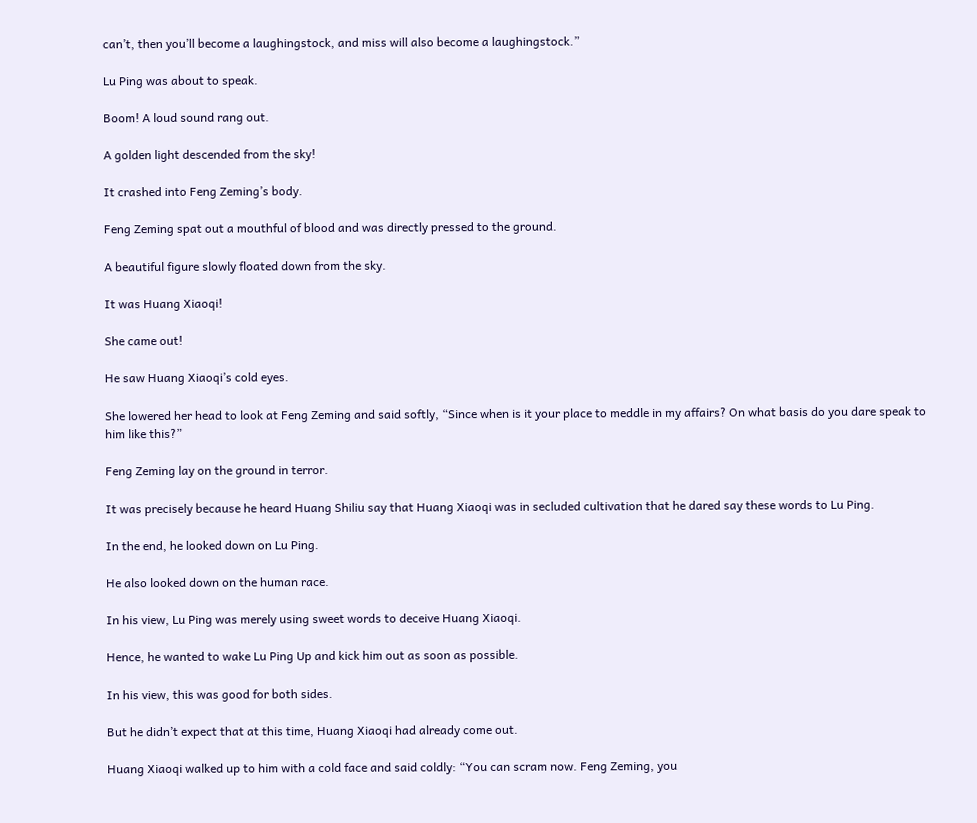can’t, then you’ll become a laughingstock, and miss will also become a laughingstock.”

Lu Ping was about to speak.

Boom! A loud sound rang out.

A golden light descended from the sky!

It crashed into Feng Zeming’s body.

Feng Zeming spat out a mouthful of blood and was directly pressed to the ground.

A beautiful figure slowly floated down from the sky.

It was Huang Xiaoqi!

She came out!

He saw Huang Xiaoqi’s cold eyes.

She lowered her head to look at Feng Zeming and said softly, “Since when is it your place to meddle in my affairs? On what basis do you dare speak to him like this?”

Feng Zeming lay on the ground in terror.

It was precisely because he heard Huang Shiliu say that Huang Xiaoqi was in secluded cultivation that he dared say these words to Lu Ping.

In the end, he looked down on Lu Ping.

He also looked down on the human race.

In his view, Lu Ping was merely using sweet words to deceive Huang Xiaoqi.

Hence, he wanted to wake Lu Ping Up and kick him out as soon as possible.

In his view, this was good for both sides.

But he didn’t expect that at this time, Huang Xiaoqi had already come out.

Huang Xiaoqi walked up to him with a cold face and said coldly: “You can scram now. Feng Zeming, you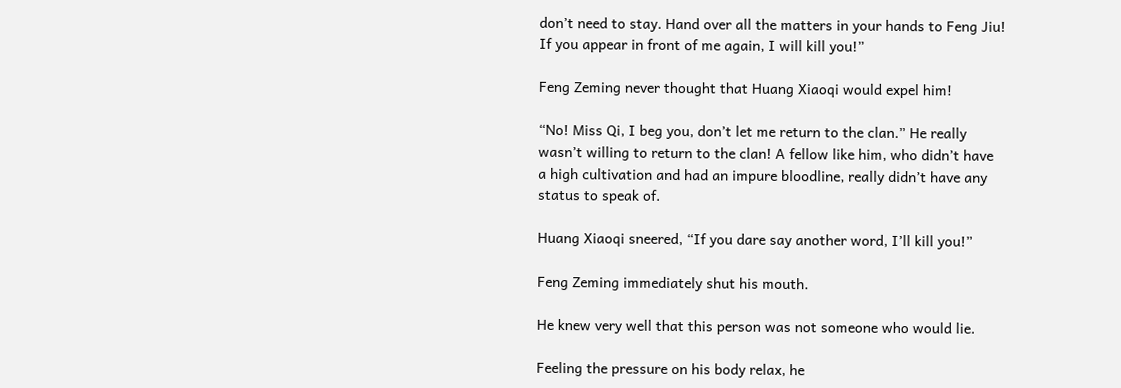don’t need to stay. Hand over all the matters in your hands to Feng Jiu! If you appear in front of me again, I will kill you!”

Feng Zeming never thought that Huang Xiaoqi would expel him!

“No! Miss Qi, I beg you, don’t let me return to the clan.” He really wasn’t willing to return to the clan! A fellow like him, who didn’t have a high cultivation and had an impure bloodline, really didn’t have any status to speak of.

Huang Xiaoqi sneered, “If you dare say another word, I’ll kill you!”

Feng Zeming immediately shut his mouth.

He knew very well that this person was not someone who would lie.

Feeling the pressure on his body relax, he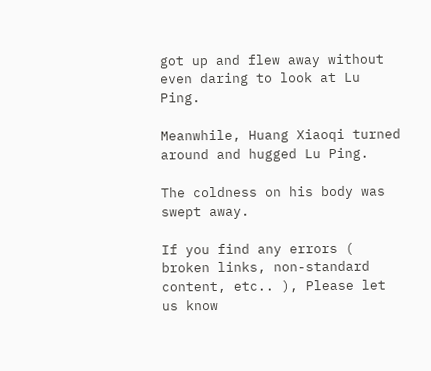got up and flew away without even daring to look at Lu Ping.

Meanwhile, Huang Xiaoqi turned around and hugged Lu Ping.

The coldness on his body was swept away.

If you find any errors ( broken links, non-standard content, etc.. ), Please let us know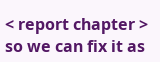< report chapter > so we can fix it as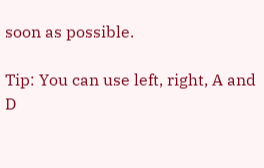soon as possible.

Tip: You can use left, right, A and D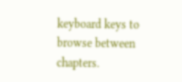keyboard keys to browse between chapters.